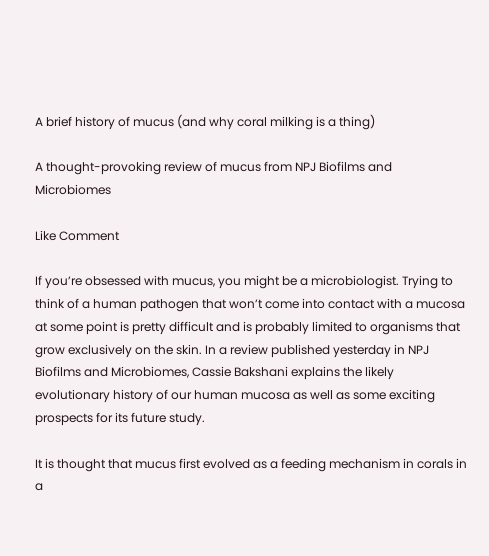A brief history of mucus (and why coral milking is a thing)

A thought-provoking review of mucus from NPJ Biofilms and Microbiomes

Like Comment

If you’re obsessed with mucus, you might be a microbiologist. Trying to think of a human pathogen that won’t come into contact with a mucosa at some point is pretty difficult and is probably limited to organisms that grow exclusively on the skin. In a review published yesterday in NPJ Biofilms and Microbiomes, Cassie Bakshani explains the likely evolutionary history of our human mucosa as well as some exciting prospects for its future study.

It is thought that mucus first evolved as a feeding mechanism in corals in a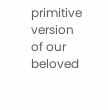primitive version of our beloved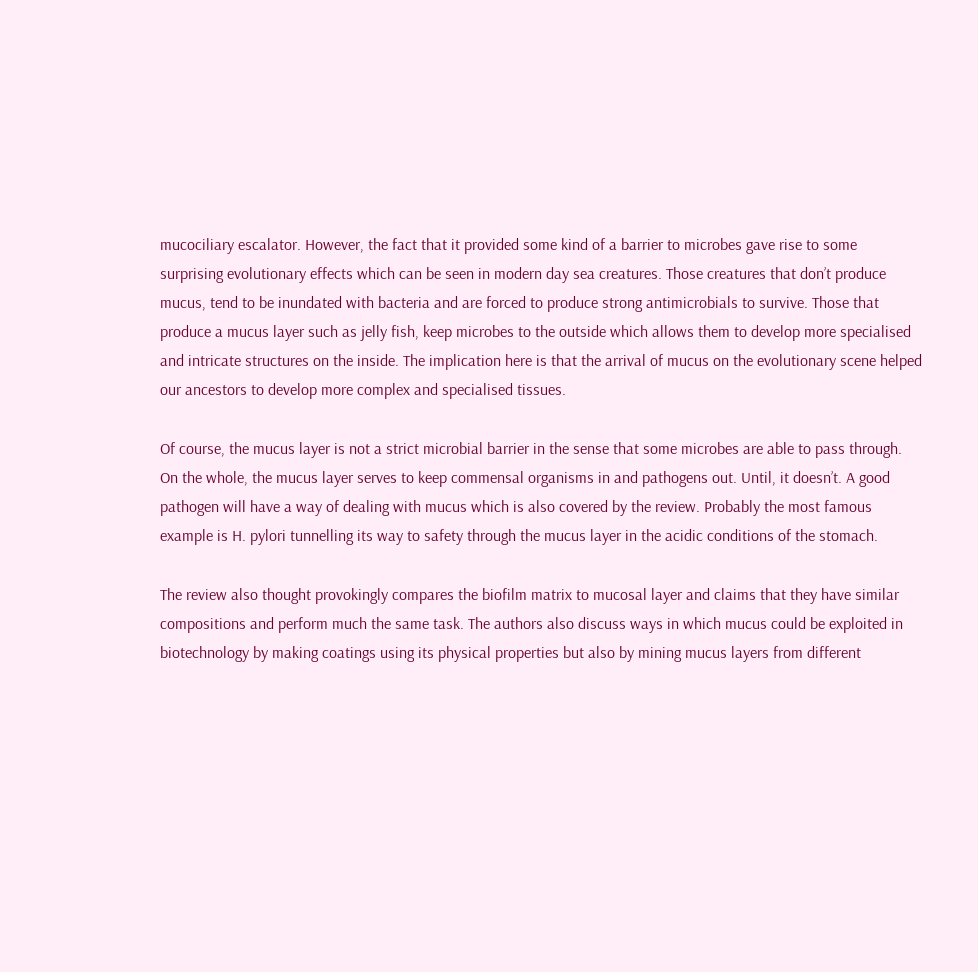mucociliary escalator. However, the fact that it provided some kind of a barrier to microbes gave rise to some surprising evolutionary effects which can be seen in modern day sea creatures. Those creatures that don’t produce mucus, tend to be inundated with bacteria and are forced to produce strong antimicrobials to survive. Those that produce a mucus layer such as jelly fish, keep microbes to the outside which allows them to develop more specialised and intricate structures on the inside. The implication here is that the arrival of mucus on the evolutionary scene helped our ancestors to develop more complex and specialised tissues.

Of course, the mucus layer is not a strict microbial barrier in the sense that some microbes are able to pass through. On the whole, the mucus layer serves to keep commensal organisms in and pathogens out. Until, it doesn’t. A good pathogen will have a way of dealing with mucus which is also covered by the review. Probably the most famous example is H. pylori tunnelling its way to safety through the mucus layer in the acidic conditions of the stomach.

The review also thought provokingly compares the biofilm matrix to mucosal layer and claims that they have similar compositions and perform much the same task. The authors also discuss ways in which mucus could be exploited in biotechnology by making coatings using its physical properties but also by mining mucus layers from different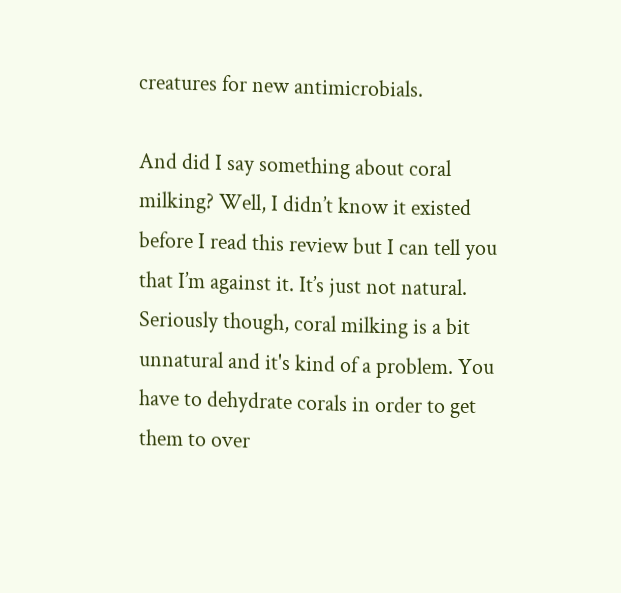creatures for new antimicrobials.

And did I say something about coral milking? Well, I didn’t know it existed before I read this review but I can tell you that I’m against it. It’s just not natural. Seriously though, coral milking is a bit unnatural and it's kind of a problem. You have to dehydrate corals in order to get them to over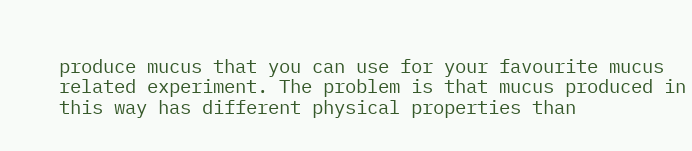produce mucus that you can use for your favourite mucus related experiment. The problem is that mucus produced in this way has different physical properties than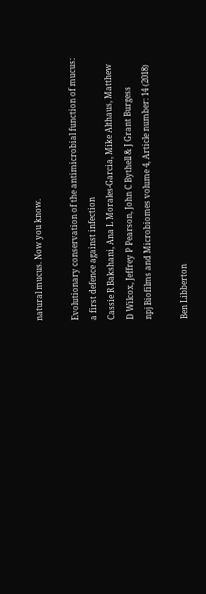natural mucus. Now you know.

Evolutionary conservation of the antimicrobial function of mucus: a first defence against infection
Cassie R Bakshani, Ana L Morales-Garcia, Mike Althaus, Matthew D Wilcox, Jeffrey P Pearson, John C Bythell & J Grant Burgess
npj Biofilms and Microbiomes volume 4, Article number: 14 (2018)

Ben Libberton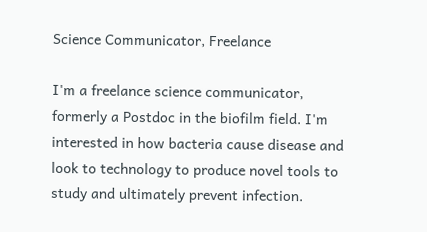Science Communicator, Freelance

I'm a freelance science communicator, formerly a Postdoc in the biofilm field. I'm interested in how bacteria cause disease and look to technology to produce novel tools to study and ultimately prevent infection.